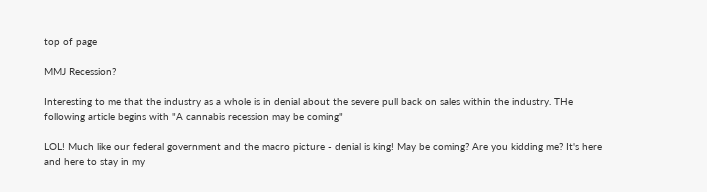top of page

MMJ Recession?

Interesting to me that the industry as a whole is in denial about the severe pull back on sales within the industry. THe following article begins with "A cannabis recession may be coming"

LOL! Much like our federal government and the macro picture - denial is king! May be coming? Are you kidding me? It's here and here to stay in my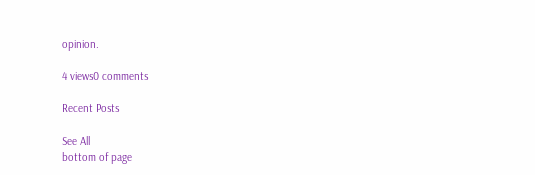opinion.

4 views0 comments

Recent Posts

See All
bottom of page